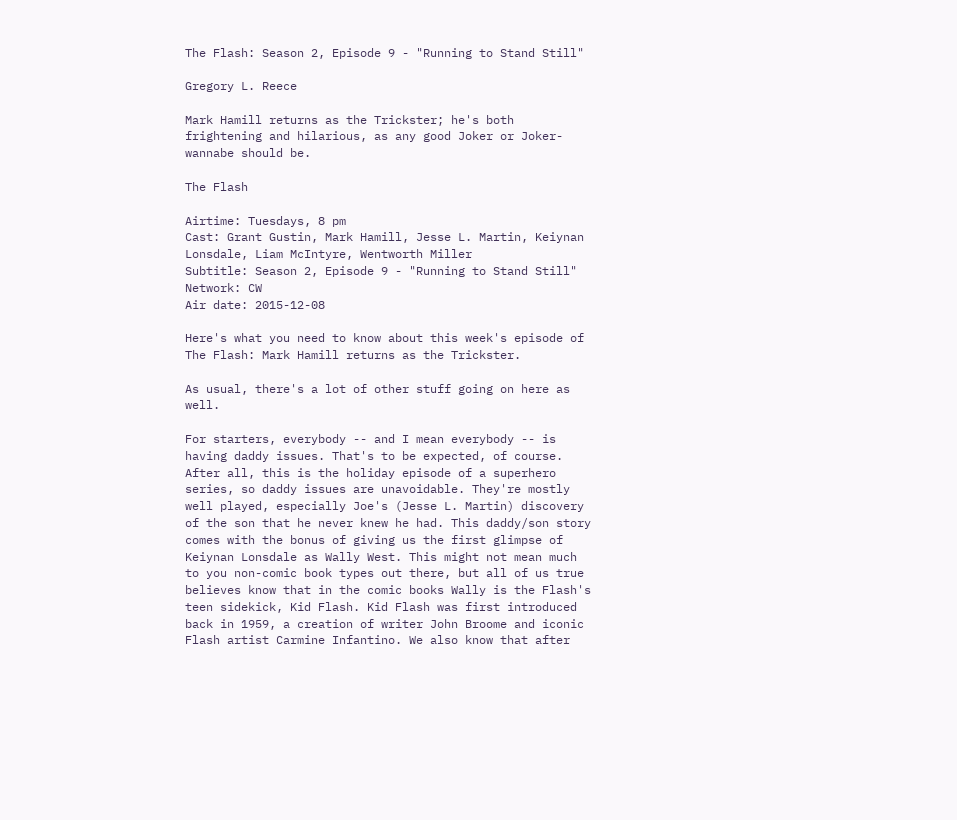The Flash: Season 2, Episode 9 - "Running to Stand Still"

Gregory L. Reece

Mark Hamill returns as the Trickster; he's both frightening and hilarious, as any good Joker or Joker-wannabe should be.

The Flash

Airtime: Tuesdays, 8 pm
Cast: Grant Gustin, Mark Hamill, Jesse L. Martin, Keiynan Lonsdale, Liam McIntyre, Wentworth Miller
Subtitle: Season 2, Episode 9 - "Running to Stand Still"
Network: CW
Air date: 2015-12-08

Here's what you need to know about this week's episode of The Flash: Mark Hamill returns as the Trickster.

As usual, there's a lot of other stuff going on here as well.

For starters, everybody -- and I mean everybody -- is having daddy issues. That's to be expected, of course. After all, this is the holiday episode of a superhero series, so daddy issues are unavoidable. They're mostly well played, especially Joe's (Jesse L. Martin) discovery of the son that he never knew he had. This daddy/son story comes with the bonus of giving us the first glimpse of Keiynan Lonsdale as Wally West. This might not mean much to you non-comic book types out there, but all of us true believes know that in the comic books Wally is the Flash's teen sidekick, Kid Flash. Kid Flash was first introduced back in 1959, a creation of writer John Broome and iconic Flash artist Carmine Infantino. We also know that after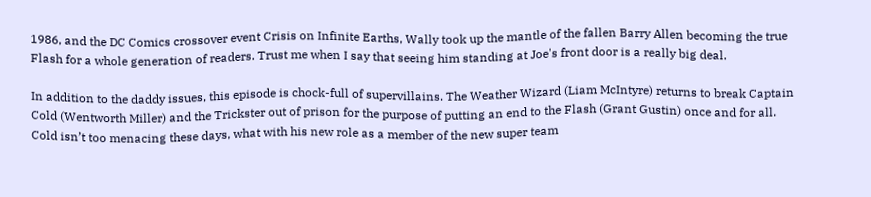1986, and the DC Comics crossover event Crisis on Infinite Earths, Wally took up the mantle of the fallen Barry Allen becoming the true Flash for a whole generation of readers. Trust me when I say that seeing him standing at Joe's front door is a really big deal.

In addition to the daddy issues, this episode is chock-full of supervillains. The Weather Wizard (Liam McIntyre) returns to break Captain Cold (Wentworth Miller) and the Trickster out of prison for the purpose of putting an end to the Flash (Grant Gustin) once and for all. Cold isn’t too menacing these days, what with his new role as a member of the new super team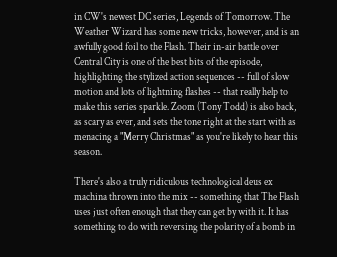in CW's newest DC series, Legends of Tomorrow. The Weather Wizard has some new tricks, however, and is an awfully good foil to the Flash. Their in-air battle over Central City is one of the best bits of the episode, highlighting the stylized action sequences -- full of slow motion and lots of lightning flashes -- that really help to make this series sparkle. Zoom (Tony Todd) is also back, as scary as ever, and sets the tone right at the start with as menacing a "Merry Christmas" as you're likely to hear this season.

There's also a truly ridiculous technological deus ex machina thrown into the mix -- something that The Flash uses just often enough that they can get by with it. It has something to do with reversing the polarity of a bomb in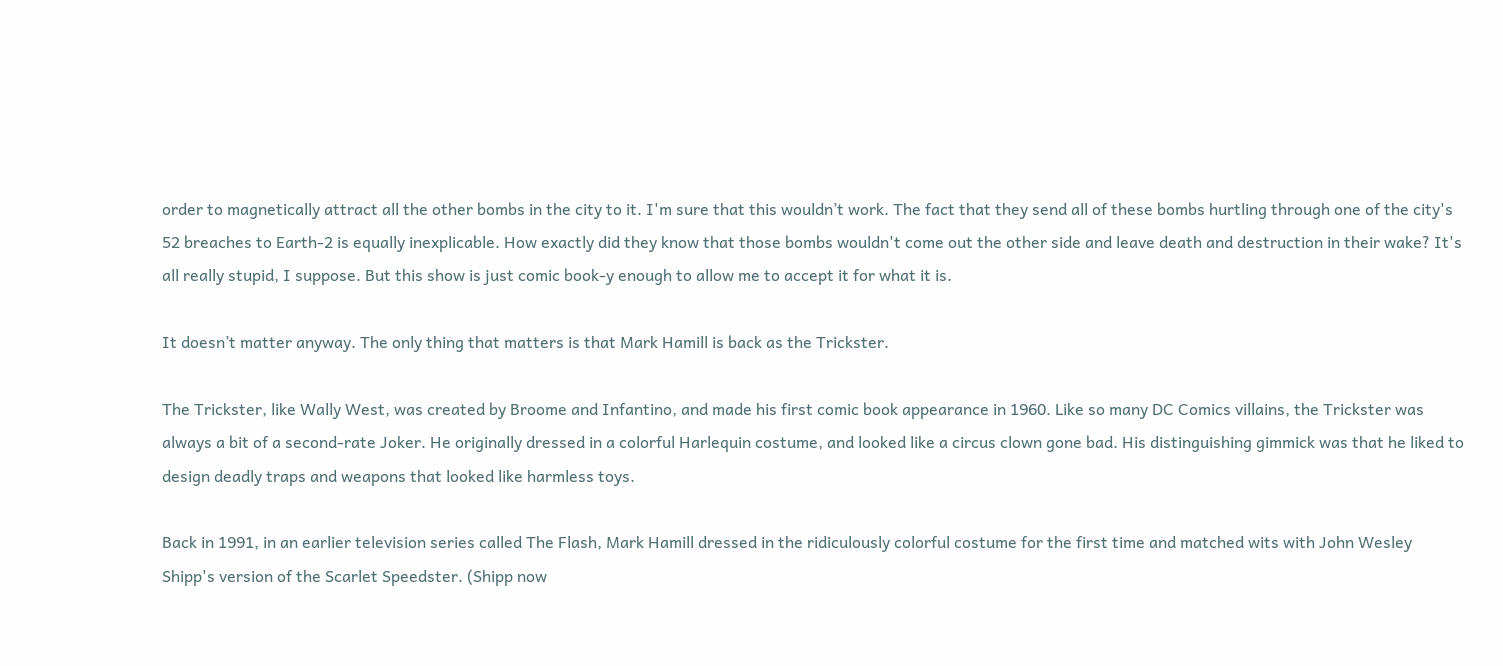order to magnetically attract all the other bombs in the city to it. I'm sure that this wouldn’t work. The fact that they send all of these bombs hurtling through one of the city's 52 breaches to Earth-2 is equally inexplicable. How exactly did they know that those bombs wouldn't come out the other side and leave death and destruction in their wake? It's all really stupid, I suppose. But this show is just comic book-y enough to allow me to accept it for what it is.

It doesn’t matter anyway. The only thing that matters is that Mark Hamill is back as the Trickster.

The Trickster, like Wally West, was created by Broome and Infantino, and made his first comic book appearance in 1960. Like so many DC Comics villains, the Trickster was always a bit of a second-rate Joker. He originally dressed in a colorful Harlequin costume, and looked like a circus clown gone bad. His distinguishing gimmick was that he liked to design deadly traps and weapons that looked like harmless toys.

Back in 1991, in an earlier television series called The Flash, Mark Hamill dressed in the ridiculously colorful costume for the first time and matched wits with John Wesley Shipp's version of the Scarlet Speedster. (Shipp now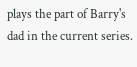plays the part of Barry's dad in the current series.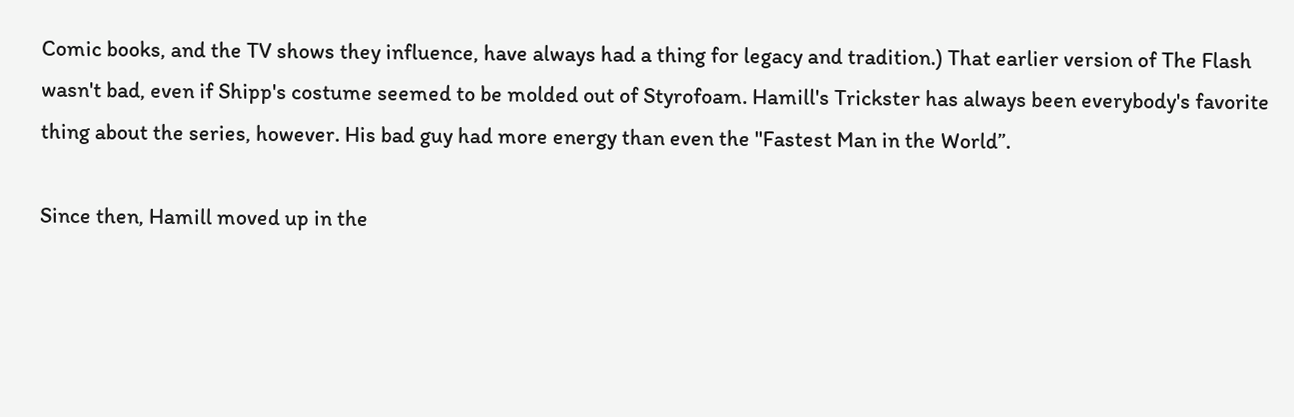Comic books, and the TV shows they influence, have always had a thing for legacy and tradition.) That earlier version of The Flash wasn't bad, even if Shipp's costume seemed to be molded out of Styrofoam. Hamill's Trickster has always been everybody's favorite thing about the series, however. His bad guy had more energy than even the "Fastest Man in the World”.

Since then, Hamill moved up in the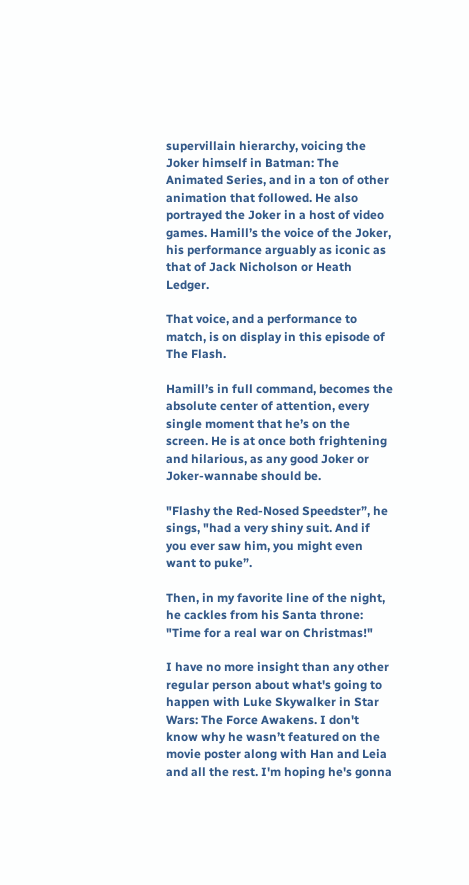supervillain hierarchy, voicing the Joker himself in Batman: The Animated Series, and in a ton of other animation that followed. He also portrayed the Joker in a host of video games. Hamill’s the voice of the Joker, his performance arguably as iconic as that of Jack Nicholson or Heath Ledger.

That voice, and a performance to match, is on display in this episode of The Flash.

Hamill’s in full command, becomes the absolute center of attention, every single moment that he’s on the screen. He is at once both frightening and hilarious, as any good Joker or Joker-wannabe should be.

"Flashy the Red-Nosed Speedster”, he sings, "had a very shiny suit. And if you ever saw him, you might even want to puke”.

Then, in my favorite line of the night, he cackles from his Santa throne: "Time for a real war on Christmas!"

I have no more insight than any other regular person about what's going to happen with Luke Skywalker in Star Wars: The Force Awakens. I don't know why he wasn’t featured on the movie poster along with Han and Leia and all the rest. I'm hoping he's gonna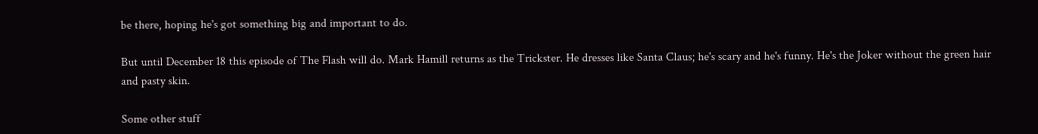be there, hoping he's got something big and important to do.

But until December 18 this episode of The Flash will do. Mark Hamill returns as the Trickster. He dresses like Santa Claus; he's scary and he's funny. He's the Joker without the green hair and pasty skin.

Some other stuff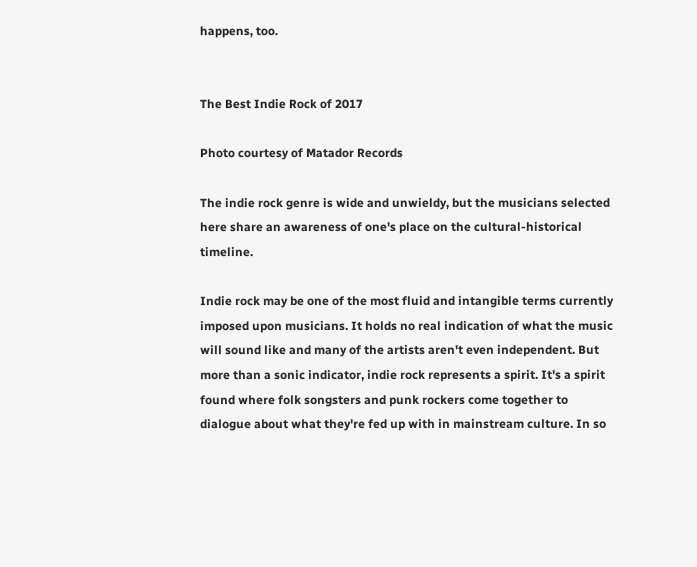happens, too.


The Best Indie Rock of 2017

Photo courtesy of Matador Records

The indie rock genre is wide and unwieldy, but the musicians selected here share an awareness of one's place on the cultural-historical timeline.

Indie rock may be one of the most fluid and intangible terms currently imposed upon musicians. It holds no real indication of what the music will sound like and many of the artists aren't even independent. But more than a sonic indicator, indie rock represents a spirit. It's a spirit found where folk songsters and punk rockers come together to dialogue about what they're fed up with in mainstream culture. In so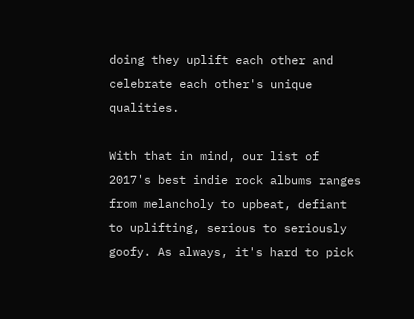doing they uplift each other and celebrate each other's unique qualities.

With that in mind, our list of 2017's best indie rock albums ranges from melancholy to upbeat, defiant to uplifting, serious to seriously goofy. As always, it's hard to pick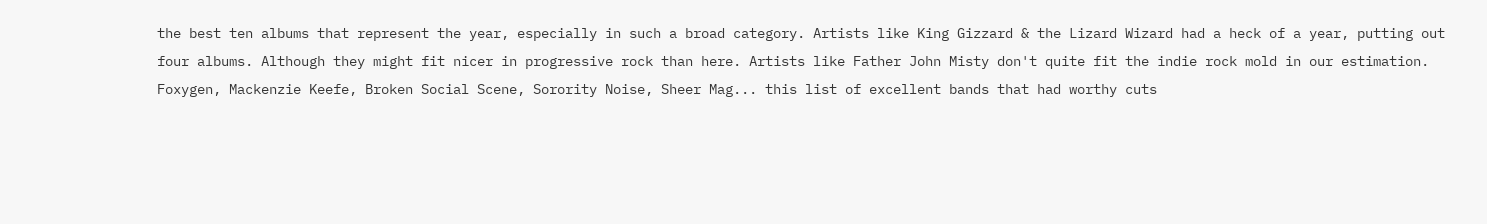the best ten albums that represent the year, especially in such a broad category. Artists like King Gizzard & the Lizard Wizard had a heck of a year, putting out four albums. Although they might fit nicer in progressive rock than here. Artists like Father John Misty don't quite fit the indie rock mold in our estimation. Foxygen, Mackenzie Keefe, Broken Social Scene, Sorority Noise, Sheer Mag... this list of excellent bands that had worthy cuts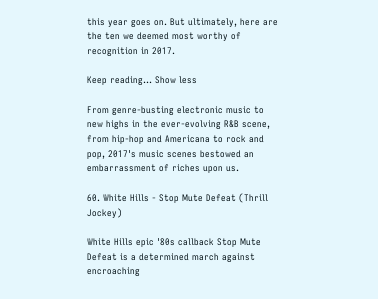this year goes on. But ultimately, here are the ten we deemed most worthy of recognition in 2017.

Keep reading... Show less

From genre-busting electronic music to new highs in the ever-evolving R&B scene, from hip-hop and Americana to rock and pop, 2017's music scenes bestowed an embarrassment of riches upon us.

60. White Hills - Stop Mute Defeat (Thrill Jockey)

White Hills epic '80s callback Stop Mute Defeat is a determined march against encroaching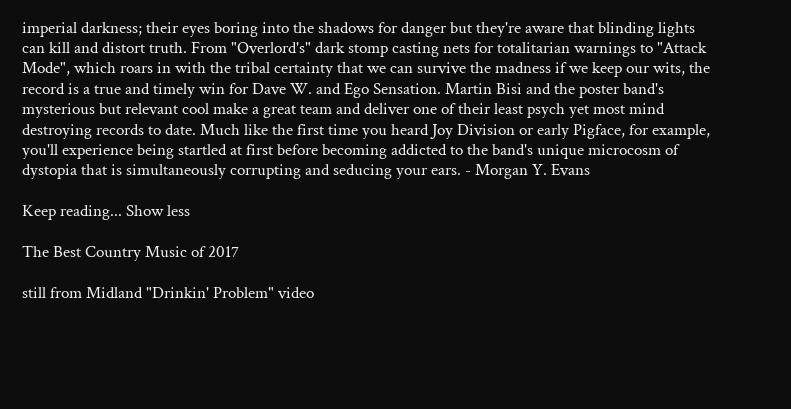imperial darkness; their eyes boring into the shadows for danger but they're aware that blinding lights can kill and distort truth. From "Overlord's" dark stomp casting nets for totalitarian warnings to "Attack Mode", which roars in with the tribal certainty that we can survive the madness if we keep our wits, the record is a true and timely win for Dave W. and Ego Sensation. Martin Bisi and the poster band's mysterious but relevant cool make a great team and deliver one of their least psych yet most mind destroying records to date. Much like the first time you heard Joy Division or early Pigface, for example, you'll experience being startled at first before becoming addicted to the band's unique microcosm of dystopia that is simultaneously corrupting and seducing your ears. - Morgan Y. Evans

Keep reading... Show less

The Best Country Music of 2017

still from Midland "Drinkin' Problem" video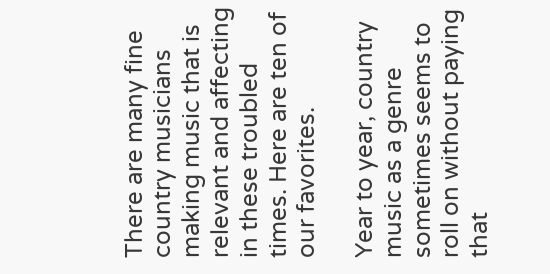There are many fine country musicians making music that is relevant and affecting in these troubled times. Here are ten of our favorites.

Year to year, country music as a genre sometimes seems to roll on without paying that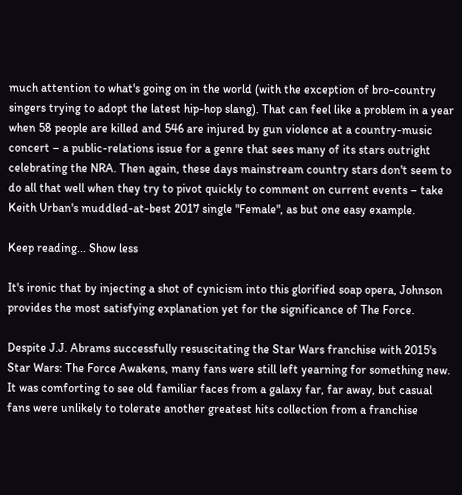much attention to what's going on in the world (with the exception of bro-country singers trying to adopt the latest hip-hop slang). That can feel like a problem in a year when 58 people are killed and 546 are injured by gun violence at a country-music concert – a public-relations issue for a genre that sees many of its stars outright celebrating the NRA. Then again, these days mainstream country stars don't seem to do all that well when they try to pivot quickly to comment on current events – take Keith Urban's muddled-at-best 2017 single "Female", as but one easy example.

Keep reading... Show less

It's ironic that by injecting a shot of cynicism into this glorified soap opera, Johnson provides the most satisfying explanation yet for the significance of The Force.

Despite J.J. Abrams successfully resuscitating the Star Wars franchise with 2015's Star Wars: The Force Awakens, many fans were still left yearning for something new. It was comforting to see old familiar faces from a galaxy far, far away, but casual fans were unlikely to tolerate another greatest hits collection from a franchise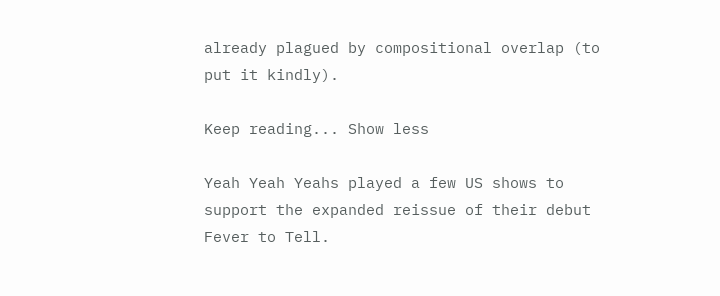already plagued by compositional overlap (to put it kindly).

Keep reading... Show less

Yeah Yeah Yeahs played a few US shows to support the expanded reissue of their debut Fever to Tell.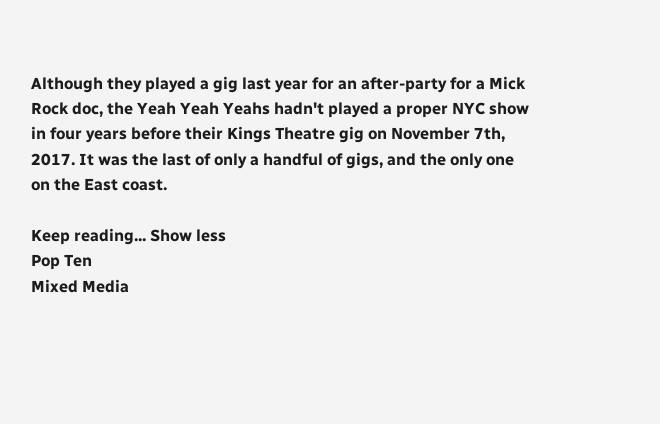Although they played a gig last year for an after-party for a Mick Rock doc, the Yeah Yeah Yeahs hadn't played a proper NYC show in four years before their Kings Theatre gig on November 7th, 2017. It was the last of only a handful of gigs, and the only one on the East coast.

Keep reading... Show less
Pop Ten
Mixed Media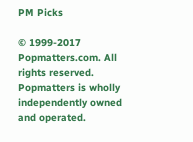PM Picks

© 1999-2017 Popmatters.com. All rights reserved.
Popmatters is wholly independently owned and operated.